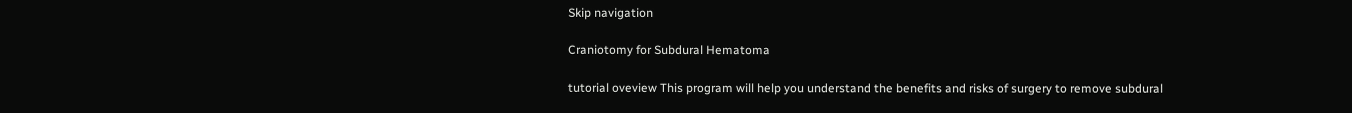Skip navigation

Craniotomy for Subdural Hematoma

tutorial oveview This program will help you understand the benefits and risks of surgery to remove subdural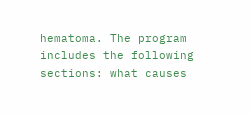hematoma. The program includes the following sections: what causes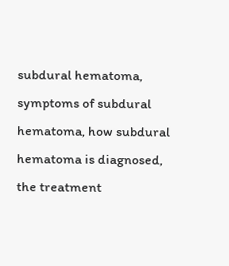subdural hematoma, symptoms of subdural hematoma, how subdural hematoma is diagnosed, the treatment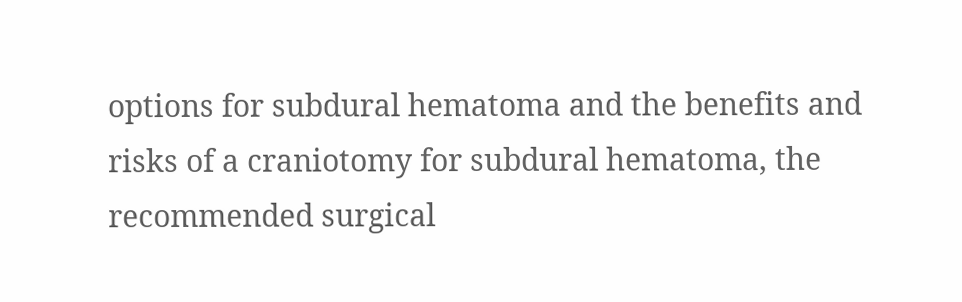options for subdural hematoma and the benefits and risks of a craniotomy for subdural hematoma, the recommended surgical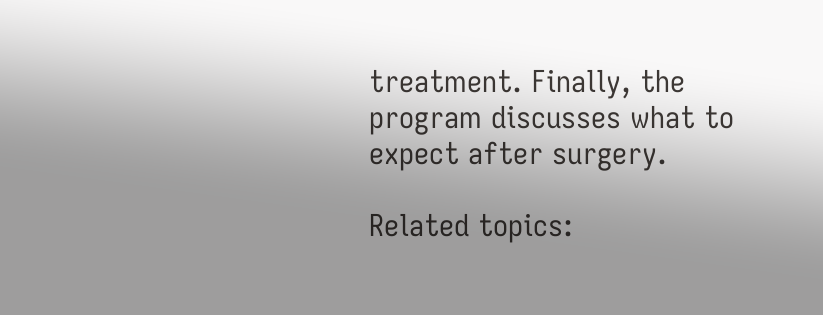treatment. Finally, the program discusses what to expect after surgery.

Related topics: